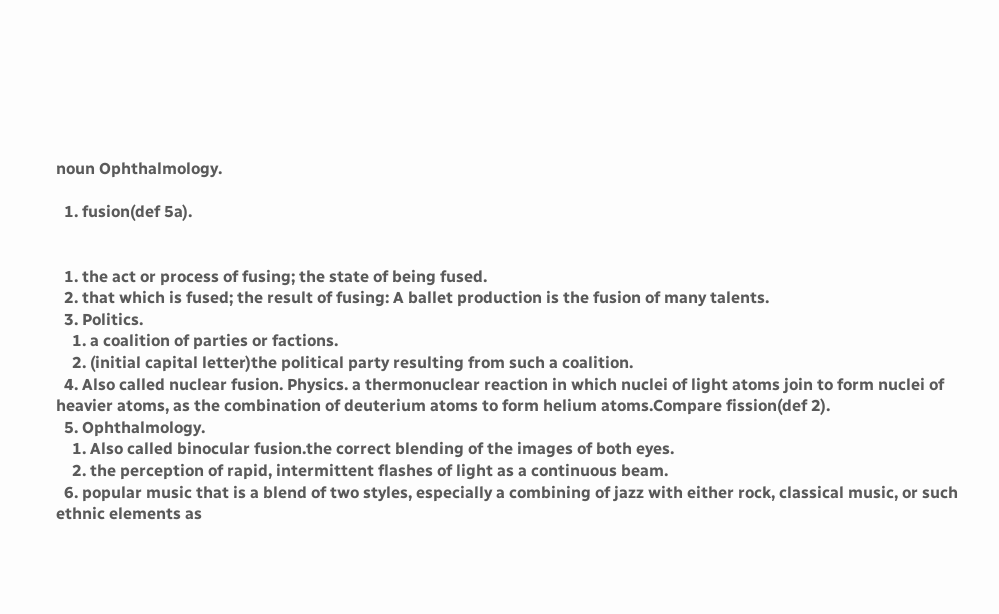noun Ophthalmology.

  1. fusion(def 5a).


  1. the act or process of fusing; the state of being fused.
  2. that which is fused; the result of fusing: A ballet production is the fusion of many talents.
  3. Politics.
    1. a coalition of parties or factions.
    2. (initial capital letter)the political party resulting from such a coalition.
  4. Also called nuclear fusion. Physics. a thermonuclear reaction in which nuclei of light atoms join to form nuclei of heavier atoms, as the combination of deuterium atoms to form helium atoms.Compare fission(def 2).
  5. Ophthalmology.
    1. Also called binocular fusion.the correct blending of the images of both eyes.
    2. the perception of rapid, intermittent flashes of light as a continuous beam.
  6. popular music that is a blend of two styles, especially a combining of jazz with either rock, classical music, or such ethnic elements as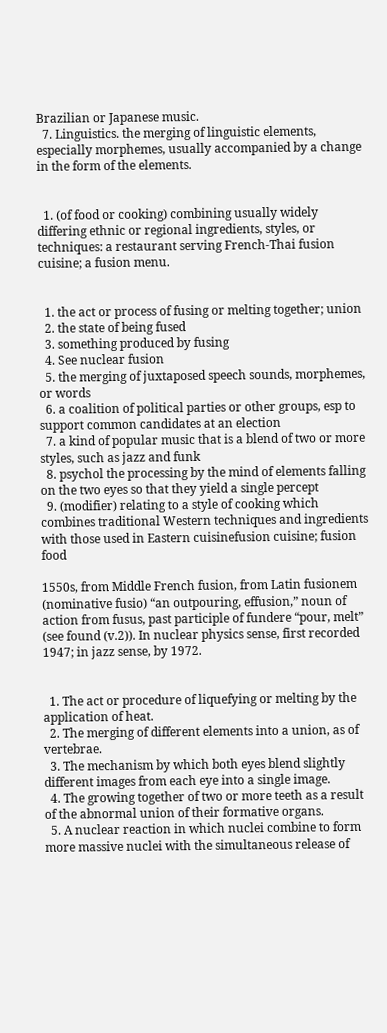Brazilian or Japanese music.
  7. Linguistics. the merging of linguistic elements, especially morphemes, usually accompanied by a change in the form of the elements.


  1. (of food or cooking) combining usually widely differing ethnic or regional ingredients, styles, or techniques: a restaurant serving French-Thai fusion cuisine; a fusion menu.


  1. the act or process of fusing or melting together; union
  2. the state of being fused
  3. something produced by fusing
  4. See nuclear fusion
  5. the merging of juxtaposed speech sounds, morphemes, or words
  6. a coalition of political parties or other groups, esp to support common candidates at an election
  7. a kind of popular music that is a blend of two or more styles, such as jazz and funk
  8. psychol the processing by the mind of elements falling on the two eyes so that they yield a single percept
  9. (modifier) relating to a style of cooking which combines traditional Western techniques and ingredients with those used in Eastern cuisinefusion cuisine; fusion food

1550s, from Middle French fusion, from Latin fusionem (nominative fusio) “an outpouring, effusion,” noun of action from fusus, past participle of fundere “pour, melt” (see found (v.2)). In nuclear physics sense, first recorded 1947; in jazz sense, by 1972.


  1. The act or procedure of liquefying or melting by the application of heat.
  2. The merging of different elements into a union, as of vertebrae.
  3. The mechanism by which both eyes blend slightly different images from each eye into a single image.
  4. The growing together of two or more teeth as a result of the abnormal union of their formative organs.
  5. A nuclear reaction in which nuclei combine to form more massive nuclei with the simultaneous release of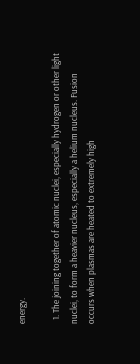energy.

  1. The joining together of atomic nuclei, especially hydrogen or other light nuclei, to form a heavier nucleus, especially a helium nucleus. Fusion occurs when plasmas are heated to extremely high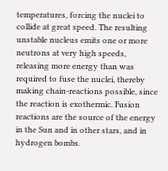temperatures, forcing the nuclei to collide at great speed. The resulting unstable nucleus emits one or more neutrons at very high speeds, releasing more energy than was required to fuse the nuclei, thereby making chain-reactions possible, since the reaction is exothermic. Fusion reactions are the source of the energy in the Sun and in other stars, and in hydrogen bombs.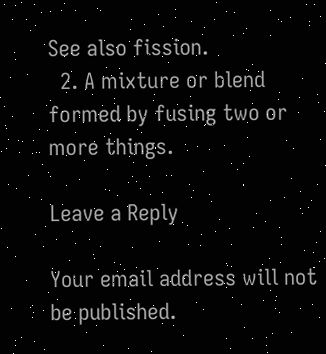See also fission.
  2. A mixture or blend formed by fusing two or more things.

Leave a Reply

Your email address will not be published.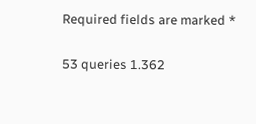Required fields are marked *

53 queries 1.362